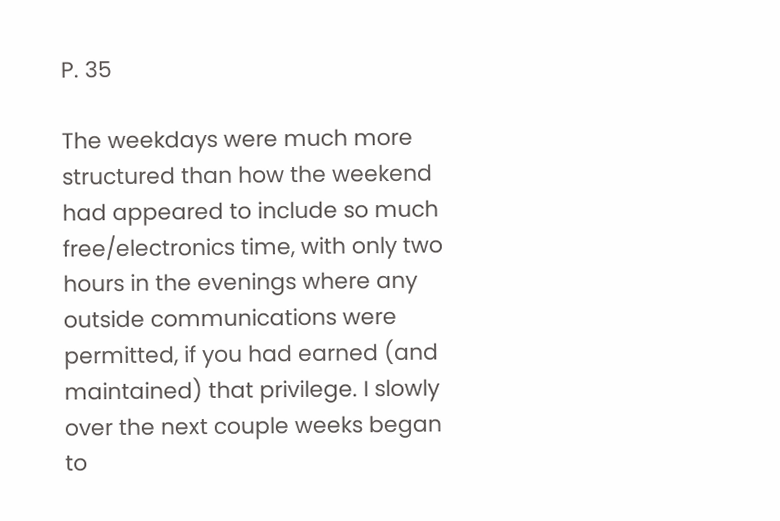P. 35

The weekdays were much more structured than how the weekend had appeared to include so much free/electronics time, with only two hours in the evenings where any outside communications were permitted, if you had earned (and maintained) that privilege. I slowly over the next couple weeks began to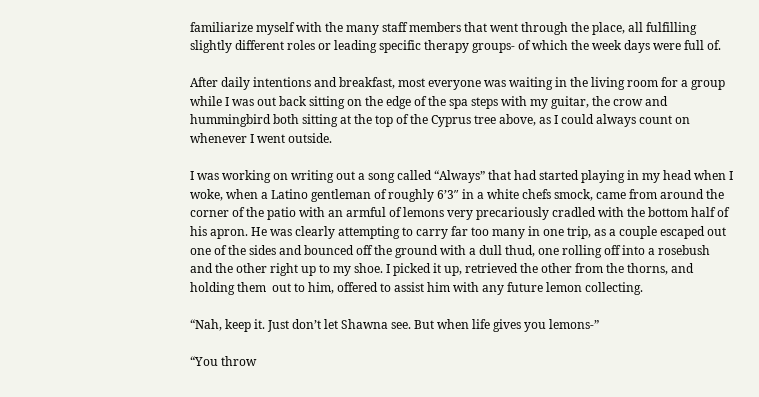familiarize myself with the many staff members that went through the place, all fulfilling slightly different roles or leading specific therapy groups- of which the week days were full of.

After daily intentions and breakfast, most everyone was waiting in the living room for a group while I was out back sitting on the edge of the spa steps with my guitar, the crow and hummingbird both sitting at the top of the Cyprus tree above, as I could always count on whenever I went outside.

I was working on writing out a song called “Always” that had started playing in my head when I woke, when a Latino gentleman of roughly 6’3″ in a white chefs smock, came from around the corner of the patio with an armful of lemons very precariously cradled with the bottom half of his apron. He was clearly attempting to carry far too many in one trip, as a couple escaped out one of the sides and bounced off the ground with a dull thud, one rolling off into a rosebush and the other right up to my shoe. I picked it up, retrieved the other from the thorns, and holding them  out to him, offered to assist him with any future lemon collecting.

“Nah, keep it. Just don’t let Shawna see. But when life gives you lemons-”

“You throw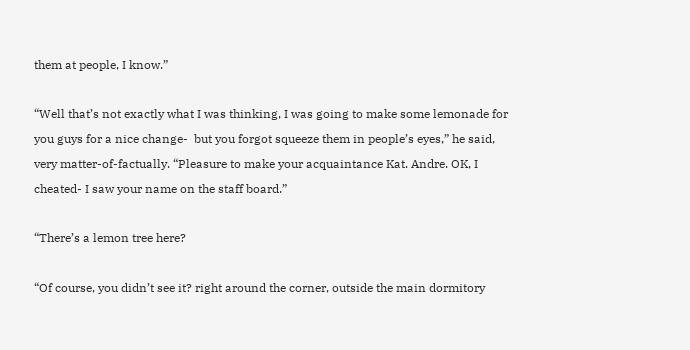them at people, I know.”

“Well that’s not exactly what I was thinking, I was going to make some lemonade for you guys for a nice change-  but you forgot squeeze them in people’s eyes,” he said, very matter-of-factually. “Pleasure to make your acquaintance Kat. Andre. OK, I cheated- I saw your name on the staff board.”

“There’s a lemon tree here?

“Of course, you didn’t see it? right around the corner, outside the main dormitory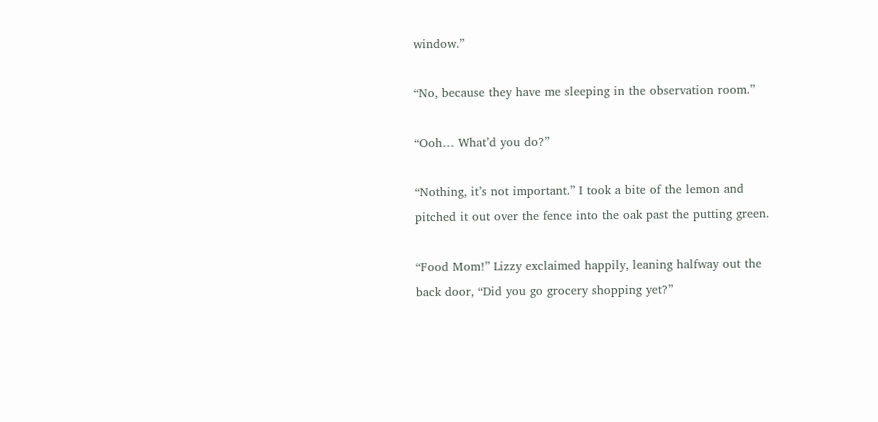window.”

“No, because they have me sleeping in the observation room.”

“Ooh… What’d you do?”

“Nothing, it’s not important.” I took a bite of the lemon and pitched it out over the fence into the oak past the putting green.

“Food Mom!” Lizzy exclaimed happily, leaning halfway out the back door, “Did you go grocery shopping yet?”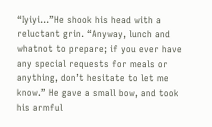“Iyiyi…”He shook his head with a reluctant grin. “Anyway, lunch and whatnot to prepare; if you ever have any special requests for meals or anything, don’t hesitate to let me know.” He gave a small bow, and took his armful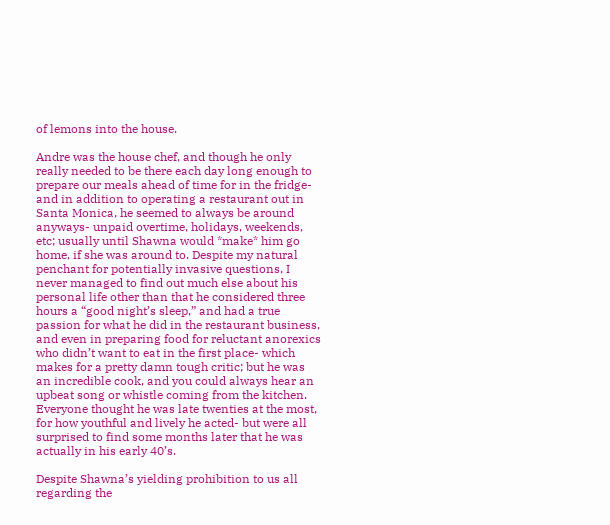of lemons into the house.

Andre was the house chef, and though he only really needed to be there each day long enough to prepare our meals ahead of time for in the fridge- and in addition to operating a restaurant out in Santa Monica, he seemed to always be around anyways- unpaid overtime, holidays, weekends, etc; usually until Shawna would *make* him go home, if she was around to. Despite my natural penchant for potentially invasive questions, I never managed to find out much else about his personal life other than that he considered three hours a “good night’s sleep,” and had a true passion for what he did in the restaurant business, and even in preparing food for reluctant anorexics who didn’t want to eat in the first place- which makes for a pretty damn tough critic; but he was an incredible cook, and you could always hear an upbeat song or whistle coming from the kitchen. Everyone thought he was late twenties at the most, for how youthful and lively he acted- but were all surprised to find some months later that he was actually in his early 40’s.

Despite Shawna’s yielding prohibition to us all regarding the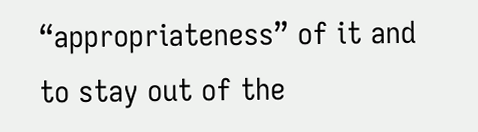“appropriateness” of it and to stay out of the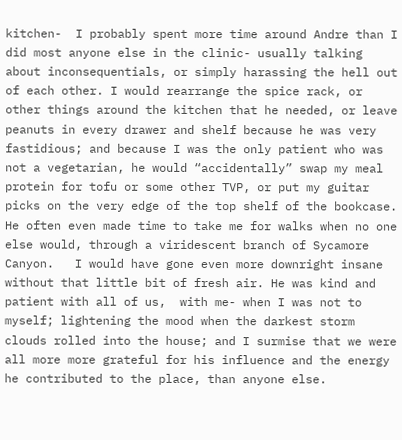kitchen-  I probably spent more time around Andre than I did most anyone else in the clinic- usually talking about inconsequentials, or simply harassing the hell out of each other. I would rearrange the spice rack, or other things around the kitchen that he needed, or leave peanuts in every drawer and shelf because he was very fastidious; and because I was the only patient who was not a vegetarian, he would “accidentally” swap my meal protein for tofu or some other TVP, or put my guitar picks on the very edge of the top shelf of the bookcase. He often even made time to take me for walks when no one else would, through a viridescent branch of Sycamore Canyon.   I would have gone even more downright insane without that little bit of fresh air. He was kind and patient with all of us,  with me- when I was not to myself; lightening the mood when the darkest storm clouds rolled into the house; and I surmise that we were all more more grateful for his influence and the energy he contributed to the place, than anyone else.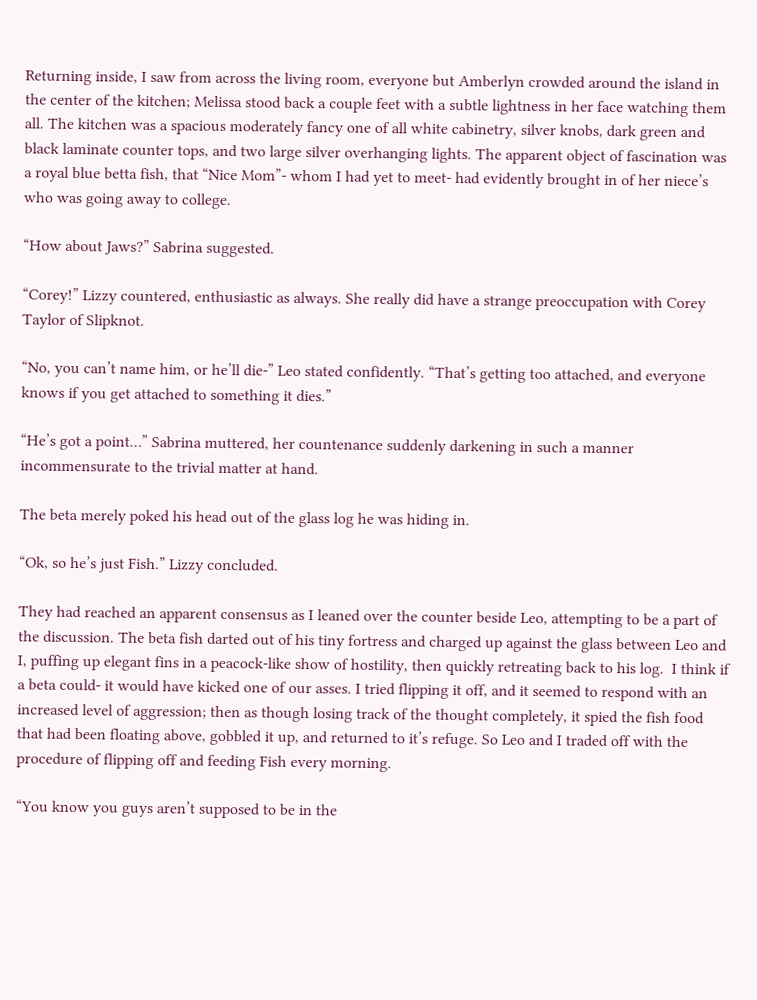Returning inside, I saw from across the living room, everyone but Amberlyn crowded around the island in the center of the kitchen; Melissa stood back a couple feet with a subtle lightness in her face watching them all. The kitchen was a spacious moderately fancy one of all white cabinetry, silver knobs, dark green and black laminate counter tops, and two large silver overhanging lights. The apparent object of fascination was a royal blue betta fish, that “Nice Mom”- whom I had yet to meet- had evidently brought in of her niece’s who was going away to college.

“How about Jaws?” Sabrina suggested.

“Corey!” Lizzy countered, enthusiastic as always. She really did have a strange preoccupation with Corey Taylor of Slipknot.

“No, you can’t name him, or he’ll die-” Leo stated confidently. “That’s getting too attached, and everyone knows if you get attached to something it dies.”

“He’s got a point…” Sabrina muttered, her countenance suddenly darkening in such a manner incommensurate to the trivial matter at hand.

The beta merely poked his head out of the glass log he was hiding in.

“Ok, so he’s just Fish.” Lizzy concluded.

They had reached an apparent consensus as I leaned over the counter beside Leo, attempting to be a part of the discussion. The beta fish darted out of his tiny fortress and charged up against the glass between Leo and I, puffing up elegant fins in a peacock-like show of hostility, then quickly retreating back to his log.  I think if  a beta could- it would have kicked one of our asses. I tried flipping it off, and it seemed to respond with an increased level of aggression; then as though losing track of the thought completely, it spied the fish food that had been floating above, gobbled it up, and returned to it’s refuge. So Leo and I traded off with the procedure of flipping off and feeding Fish every morning.

“You know you guys aren’t supposed to be in the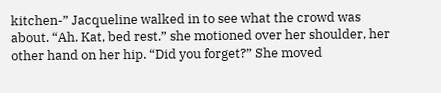kitchen-” Jacqueline walked in to see what the crowd was about. “Ah. Kat, bed rest.” she motioned over her shoulder, her other hand on her hip. “Did you forget?” She moved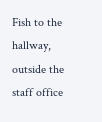Fish to the hallway, outside the staff office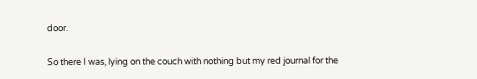door.

So there I was, lying on the couch with nothing but my red journal for the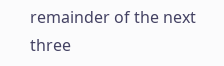remainder of the next three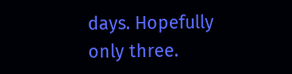days. Hopefully only three.